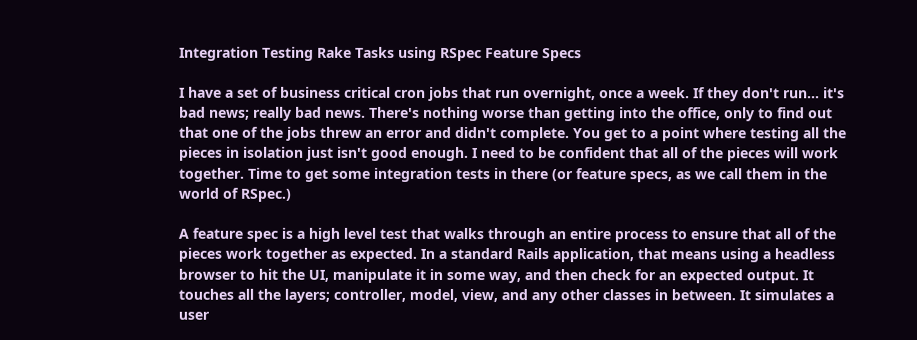Integration Testing Rake Tasks using RSpec Feature Specs

I have a set of business critical cron jobs that run overnight, once a week. If they don't run... it's bad news; really bad news. There's nothing worse than getting into the office, only to find out that one of the jobs threw an error and didn't complete. You get to a point where testing all the pieces in isolation just isn't good enough. I need to be confident that all of the pieces will work together. Time to get some integration tests in there (or feature specs, as we call them in the world of RSpec.)

A feature spec is a high level test that walks through an entire process to ensure that all of the pieces work together as expected. In a standard Rails application, that means using a headless browser to hit the UI, manipulate it in some way, and then check for an expected output. It touches all the layers; controller, model, view, and any other classes in between. It simulates a user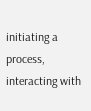initiating a process, interacting with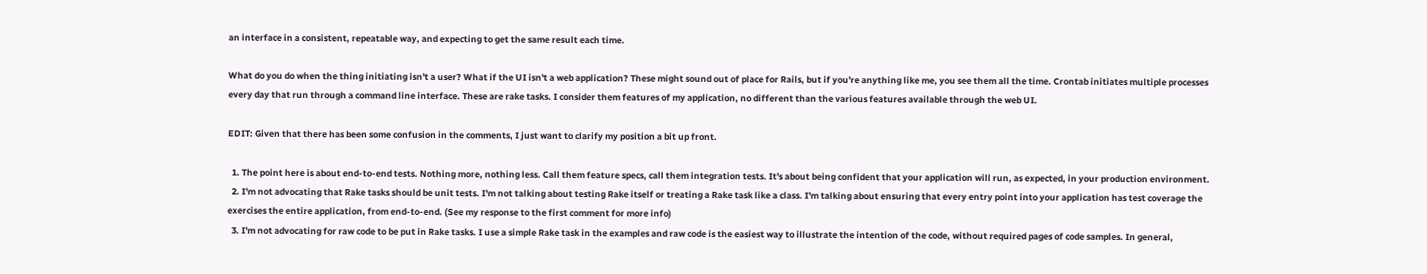an interface in a consistent, repeatable way, and expecting to get the same result each time.

What do you do when the thing initiating isn't a user? What if the UI isn't a web application? These might sound out of place for Rails, but if you're anything like me, you see them all the time. Crontab initiates multiple processes every day that run through a command line interface. These are rake tasks. I consider them features of my application, no different than the various features available through the web UI.

EDIT: Given that there has been some confusion in the comments, I just want to clarify my position a bit up front.

  1. The point here is about end-to-end tests. Nothing more, nothing less. Call them feature specs, call them integration tests. It's about being confident that your application will run, as expected, in your production environment.
  2. I'm not advocating that Rake tasks should be unit tests. I'm not talking about testing Rake itself or treating a Rake task like a class. I'm talking about ensuring that every entry point into your application has test coverage the exercises the entire application, from end-to-end. (See my response to the first comment for more info)
  3. I'm not advocating for raw code to be put in Rake tasks. I use a simple Rake task in the examples and raw code is the easiest way to illustrate the intention of the code, without required pages of code samples. In general,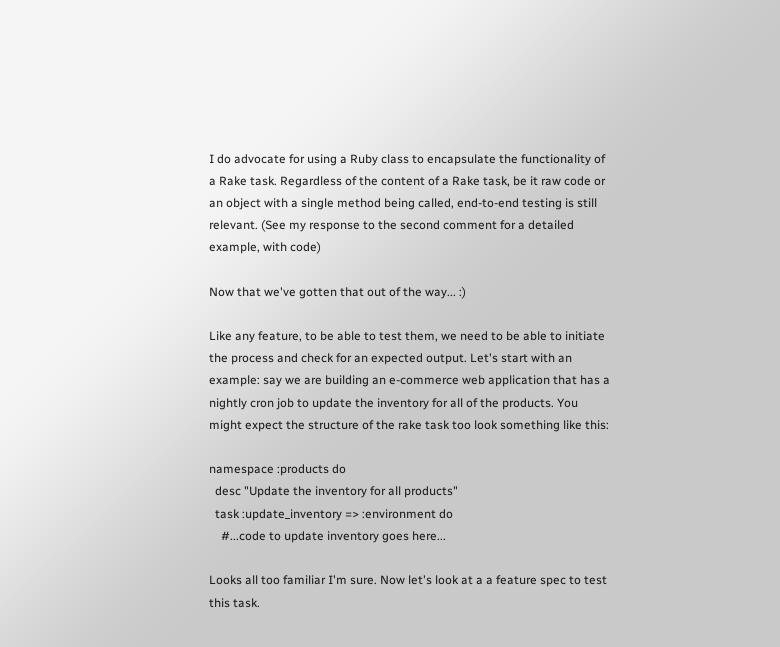I do advocate for using a Ruby class to encapsulate the functionality of a Rake task. Regardless of the content of a Rake task, be it raw code or an object with a single method being called, end-to-end testing is still relevant. (See my response to the second comment for a detailed example, with code)

Now that we've gotten that out of the way... :)

Like any feature, to be able to test them, we need to be able to initiate the process and check for an expected output. Let's start with an example: say we are building an e-commerce web application that has a nightly cron job to update the inventory for all of the products. You might expect the structure of the rake task too look something like this:

namespace :products do
  desc "Update the inventory for all products"
  task :update_inventory => :environment do
    #...code to update inventory goes here...

Looks all too familiar I'm sure. Now let's look at a a feature spec to test this task.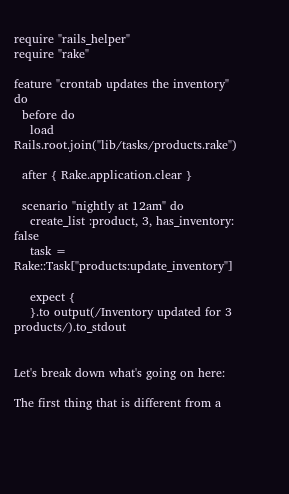require "rails_helper"
require "rake"

feature "crontab updates the inventory" do
  before do
    load Rails.root.join("lib/tasks/products.rake")

  after { Rake.application.clear }

  scenario "nightly at 12am" do
    create_list :product, 3, has_inventory: false
    task = Rake::Task["products:update_inventory"]

    expect {
    }.to output(/Inventory updated for 3 products/).to_stdout


Let's break down what's going on here:

The first thing that is different from a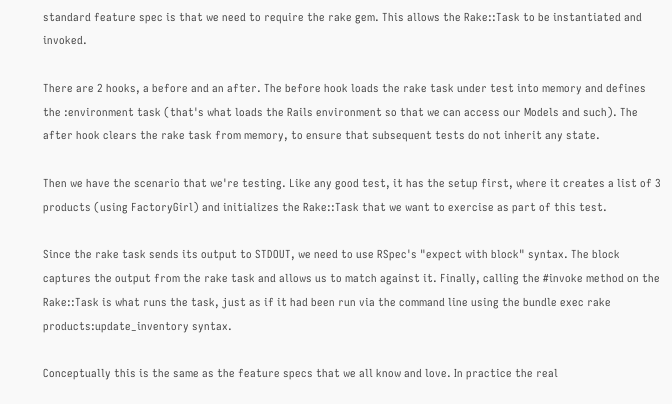standard feature spec is that we need to require the rake gem. This allows the Rake::Task to be instantiated and invoked.

There are 2 hooks, a before and an after. The before hook loads the rake task under test into memory and defines the :environment task (that's what loads the Rails environment so that we can access our Models and such). The after hook clears the rake task from memory, to ensure that subsequent tests do not inherit any state.

Then we have the scenario that we're testing. Like any good test, it has the setup first, where it creates a list of 3 products (using FactoryGirl) and initializes the Rake::Task that we want to exercise as part of this test.

Since the rake task sends its output to STDOUT, we need to use RSpec's "expect with block" syntax. The block captures the output from the rake task and allows us to match against it. Finally, calling the #invoke method on the Rake::Task is what runs the task, just as if it had been run via the command line using the bundle exec rake products:update_inventory syntax.

Conceptually this is the same as the feature specs that we all know and love. In practice the real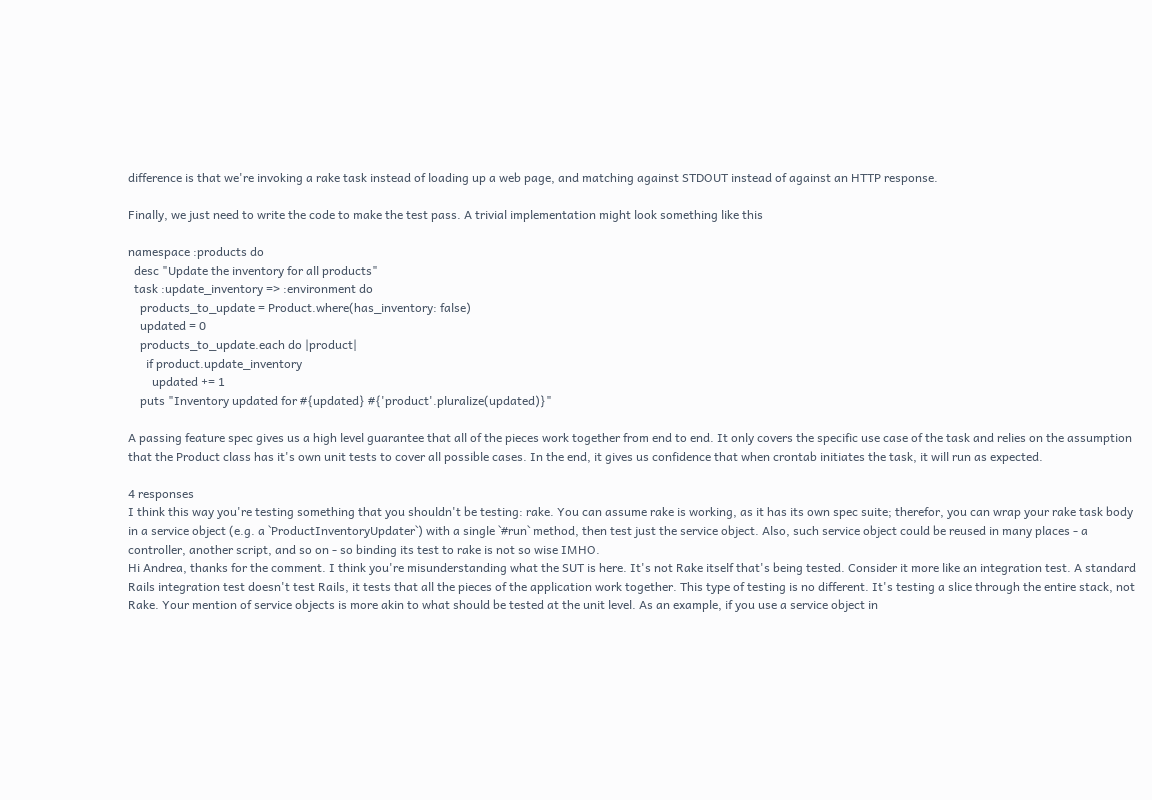difference is that we're invoking a rake task instead of loading up a web page, and matching against STDOUT instead of against an HTTP response.

Finally, we just need to write the code to make the test pass. A trivial implementation might look something like this

namespace :products do
  desc "Update the inventory for all products"
  task :update_inventory => :environment do
    products_to_update = Product.where(has_inventory: false)
    updated = 0
    products_to_update.each do |product|
      if product.update_inventory
        updated += 1
    puts "Inventory updated for #{updated} #{'product'.pluralize(updated)}"

A passing feature spec gives us a high level guarantee that all of the pieces work together from end to end. It only covers the specific use case of the task and relies on the assumption that the Product class has it's own unit tests to cover all possible cases. In the end, it gives us confidence that when crontab initiates the task, it will run as expected.

4 responses
I think this way you're testing something that you shouldn't be testing: rake. You can assume rake is working, as it has its own spec suite; therefor, you can wrap your rake task body in a service object (e.g. a `ProductInventoryUpdater`) with a single `#run` method, then test just the service object. Also, such service object could be reused in many places - a controller, another script, and so on - so binding its test to rake is not so wise IMHO.
Hi Andrea, thanks for the comment. I think you're misunderstanding what the SUT is here. It's not Rake itself that's being tested. Consider it more like an integration test. A standard Rails integration test doesn't test Rails, it tests that all the pieces of the application work together. This type of testing is no different. It's testing a slice through the entire stack, not Rake. Your mention of service objects is more akin to what should be tested at the unit level. As an example, if you use a service object in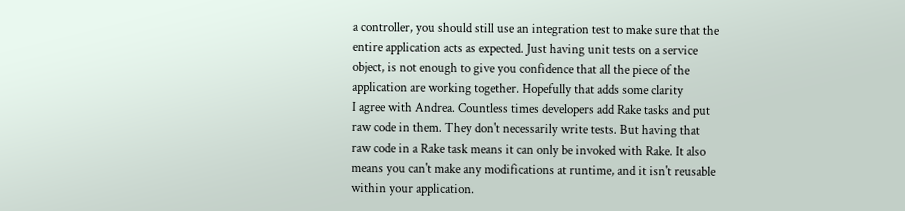a controller, you should still use an integration test to make sure that the entire application acts as expected. Just having unit tests on a service object, is not enough to give you confidence that all the piece of the application are working together. Hopefully that adds some clarity
I agree with Andrea. Countless times developers add Rake tasks and put raw code in them. They don't necessarily write tests. But having that raw code in a Rake task means it can only be invoked with Rake. It also means you can't make any modifications at runtime, and it isn't reusable within your application.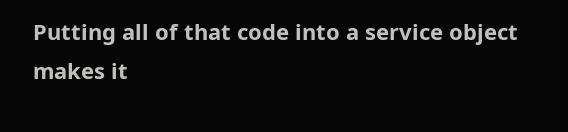Putting all of that code into a service object makes it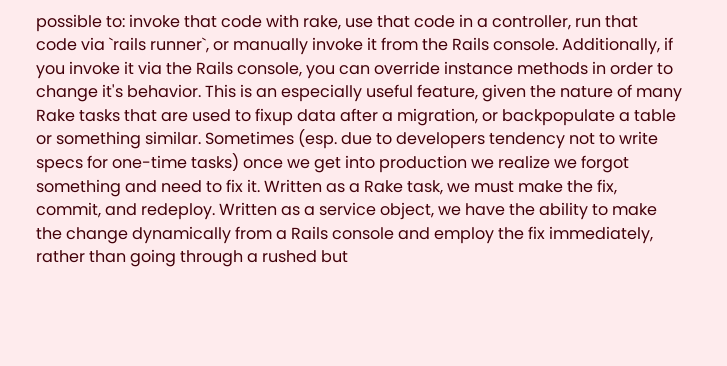possible to: invoke that code with rake, use that code in a controller, run that code via `rails runner`, or manually invoke it from the Rails console. Additionally, if you invoke it via the Rails console, you can override instance methods in order to change it's behavior. This is an especially useful feature, given the nature of many Rake tasks that are used to fixup data after a migration, or backpopulate a table or something similar. Sometimes (esp. due to developers tendency not to write specs for one-time tasks) once we get into production we realize we forgot something and need to fix it. Written as a Rake task, we must make the fix, commit, and redeploy. Written as a service object, we have the ability to make the change dynamically from a Rails console and employ the fix immediately, rather than going through a rushed but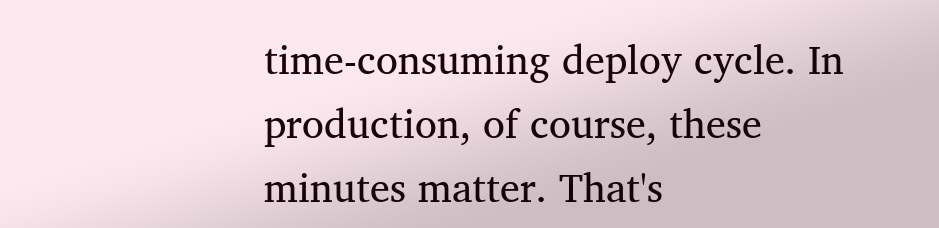time-consuming deploy cycle. In production, of course, these minutes matter. That's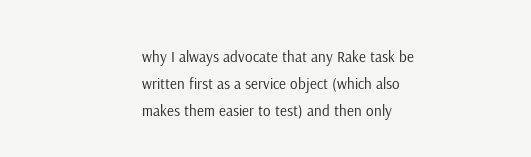why I always advocate that any Rake task be written first as a service object (which also makes them easier to test) and then only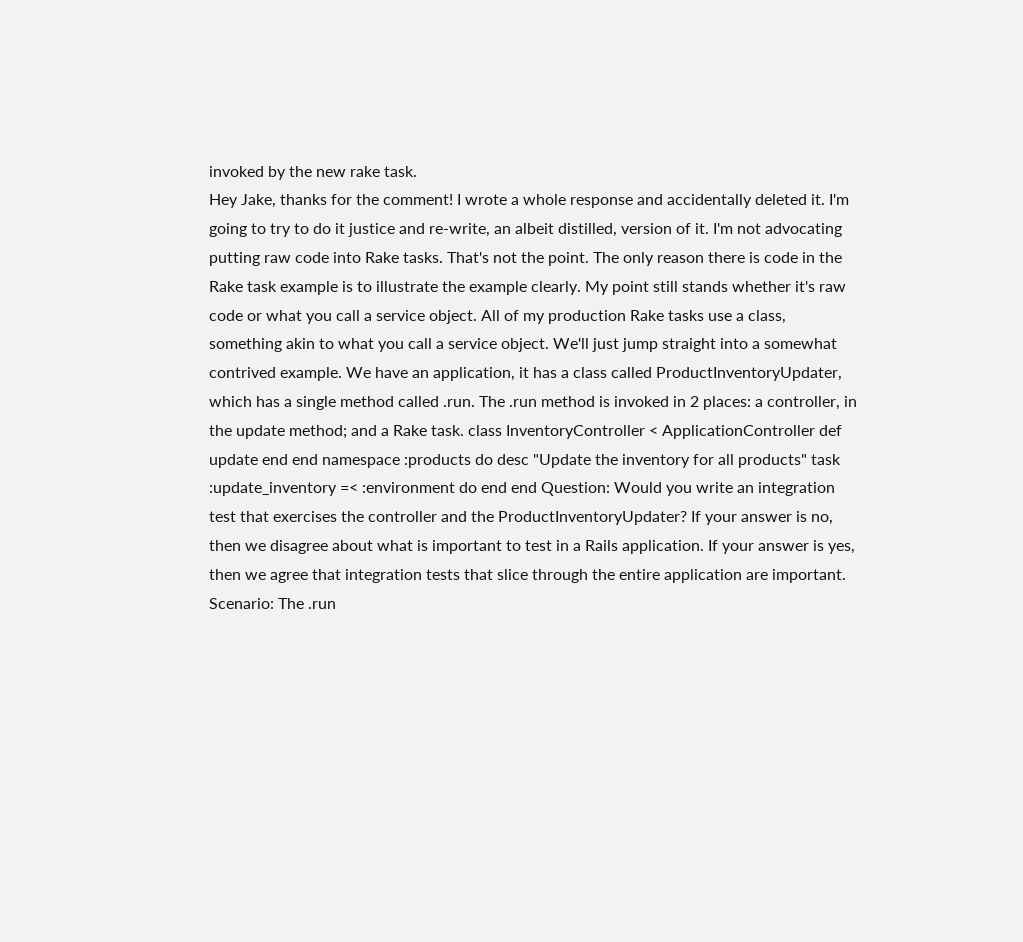invoked by the new rake task.
Hey Jake, thanks for the comment! I wrote a whole response and accidentally deleted it. I'm going to try to do it justice and re-write, an albeit distilled, version of it. I'm not advocating putting raw code into Rake tasks. That's not the point. The only reason there is code in the Rake task example is to illustrate the example clearly. My point still stands whether it's raw code or what you call a service object. All of my production Rake tasks use a class, something akin to what you call a service object. We'll just jump straight into a somewhat contrived example. We have an application, it has a class called ProductInventoryUpdater, which has a single method called .run. The .run method is invoked in 2 places: a controller, in the update method; and a Rake task. class InventoryController < ApplicationController def update end end namespace :products do desc "Update the inventory for all products" task :update_inventory =< :environment do end end Question: Would you write an integration test that exercises the controller and the ProductInventoryUpdater? If your answer is no, then we disagree about what is important to test in a Rails application. If your answer is yes, then we agree that integration tests that slice through the entire application are important. Scenario: The .run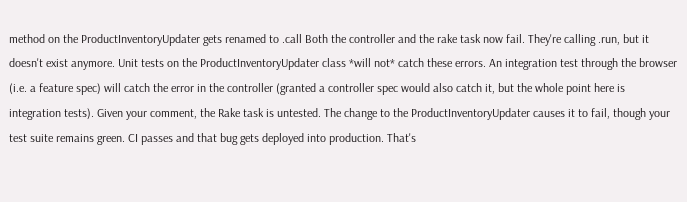method on the ProductInventoryUpdater gets renamed to .call Both the controller and the rake task now fail. They're calling .run, but it doesn't exist anymore. Unit tests on the ProductInventoryUpdater class *will not* catch these errors. An integration test through the browser (i.e. a feature spec) will catch the error in the controller (granted a controller spec would also catch it, but the whole point here is integration tests). Given your comment, the Rake task is untested. The change to the ProductInventoryUpdater causes it to fail, though your test suite remains green. CI passes and that bug gets deployed into production. That's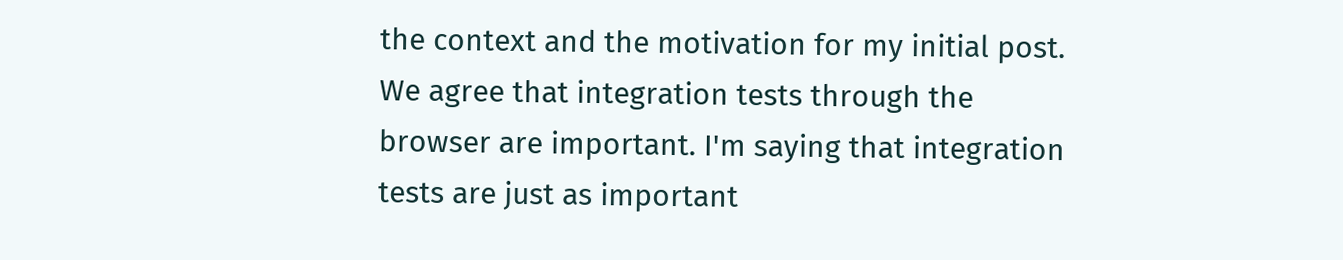the context and the motivation for my initial post. We agree that integration tests through the browser are important. I'm saying that integration tests are just as important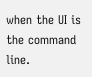when the UI is the command line.